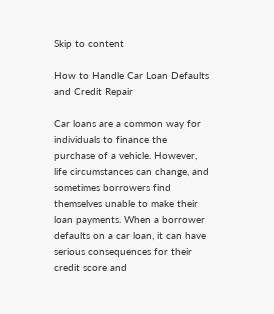Skip to content

How to Handle Car Loan Defaults and Credit Repair

Car loans are a common way for individuals to finance the purchase of a vehicle. However, life circumstances can change, and sometimes borrowers find themselves unable to make their loan payments. When a borrower defaults on a car loan, it can have serious consequences for their credit score and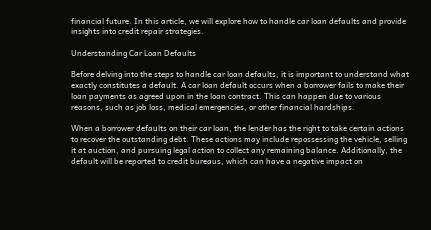financial future. In this article, we will explore how to handle car loan defaults and provide insights into credit repair strategies.

Understanding Car Loan Defaults

Before delving into the steps to handle car loan defaults, it is important to understand what exactly constitutes a default. A car loan default occurs when a borrower fails to make their loan payments as agreed upon in the loan contract. This can happen due to various reasons, such as job loss, medical emergencies, or other financial hardships.

When a borrower defaults on their car loan, the lender has the right to take certain actions to recover the outstanding debt. These actions may include repossessing the vehicle, selling it at auction, and pursuing legal action to collect any remaining balance. Additionally, the default will be reported to credit bureaus, which can have a negative impact on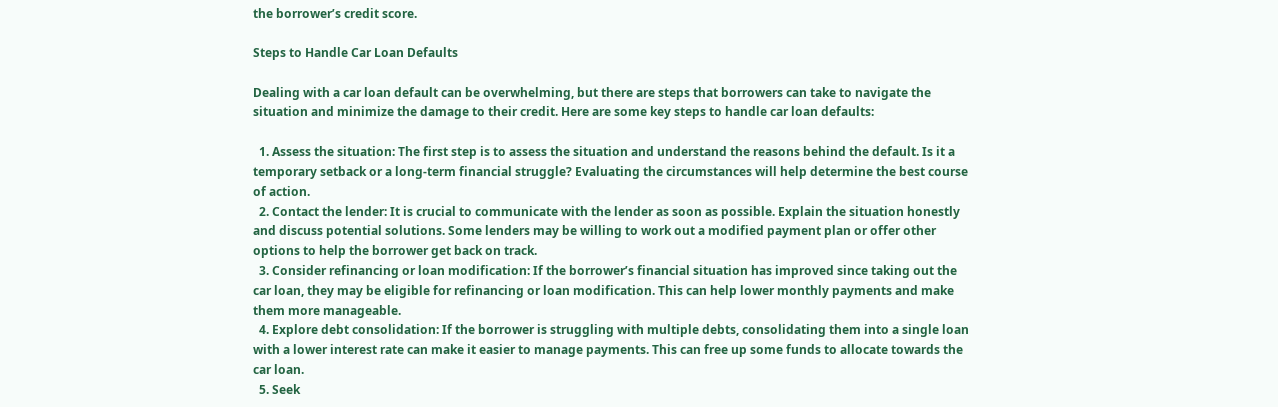the borrower’s credit score.

Steps to Handle Car Loan Defaults

Dealing with a car loan default can be overwhelming, but there are steps that borrowers can take to navigate the situation and minimize the damage to their credit. Here are some key steps to handle car loan defaults:

  1. Assess the situation: The first step is to assess the situation and understand the reasons behind the default. Is it a temporary setback or a long-term financial struggle? Evaluating the circumstances will help determine the best course of action.
  2. Contact the lender: It is crucial to communicate with the lender as soon as possible. Explain the situation honestly and discuss potential solutions. Some lenders may be willing to work out a modified payment plan or offer other options to help the borrower get back on track.
  3. Consider refinancing or loan modification: If the borrower’s financial situation has improved since taking out the car loan, they may be eligible for refinancing or loan modification. This can help lower monthly payments and make them more manageable.
  4. Explore debt consolidation: If the borrower is struggling with multiple debts, consolidating them into a single loan with a lower interest rate can make it easier to manage payments. This can free up some funds to allocate towards the car loan.
  5. Seek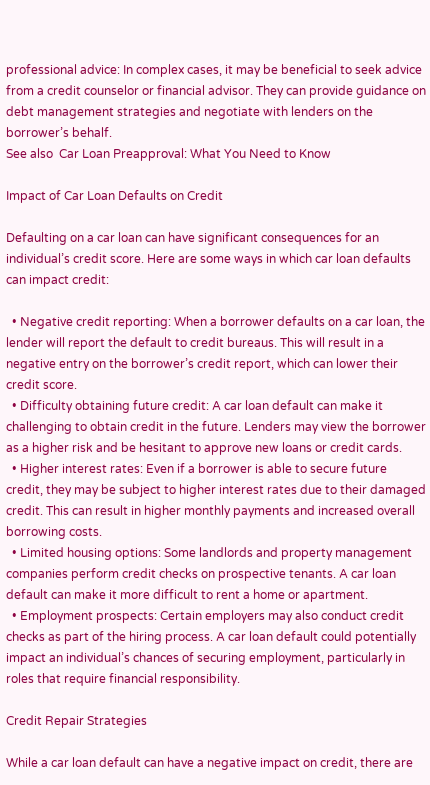professional advice: In complex cases, it may be beneficial to seek advice from a credit counselor or financial advisor. They can provide guidance on debt management strategies and negotiate with lenders on the borrower’s behalf.
See also  Car Loan Preapproval: What You Need to Know

Impact of Car Loan Defaults on Credit

Defaulting on a car loan can have significant consequences for an individual’s credit score. Here are some ways in which car loan defaults can impact credit:

  • Negative credit reporting: When a borrower defaults on a car loan, the lender will report the default to credit bureaus. This will result in a negative entry on the borrower’s credit report, which can lower their credit score.
  • Difficulty obtaining future credit: A car loan default can make it challenging to obtain credit in the future. Lenders may view the borrower as a higher risk and be hesitant to approve new loans or credit cards.
  • Higher interest rates: Even if a borrower is able to secure future credit, they may be subject to higher interest rates due to their damaged credit. This can result in higher monthly payments and increased overall borrowing costs.
  • Limited housing options: Some landlords and property management companies perform credit checks on prospective tenants. A car loan default can make it more difficult to rent a home or apartment.
  • Employment prospects: Certain employers may also conduct credit checks as part of the hiring process. A car loan default could potentially impact an individual’s chances of securing employment, particularly in roles that require financial responsibility.

Credit Repair Strategies

While a car loan default can have a negative impact on credit, there are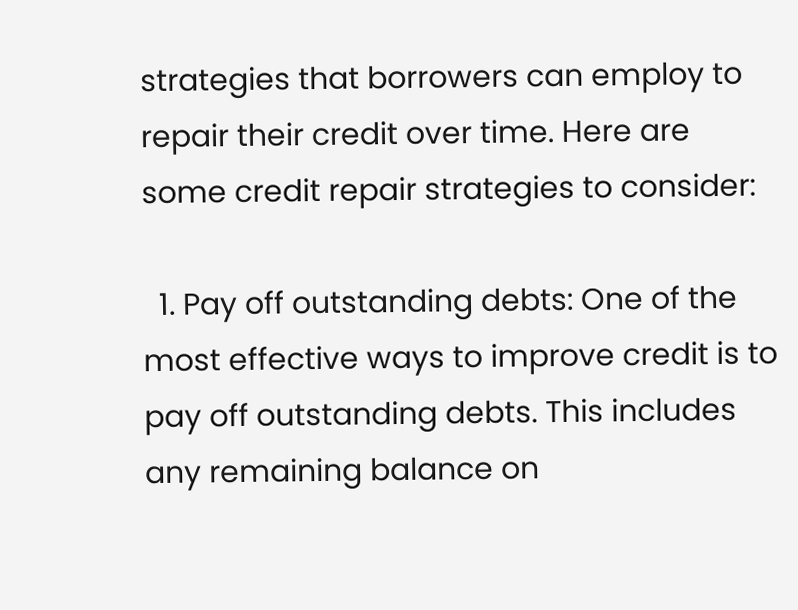strategies that borrowers can employ to repair their credit over time. Here are some credit repair strategies to consider:

  1. Pay off outstanding debts: One of the most effective ways to improve credit is to pay off outstanding debts. This includes any remaining balance on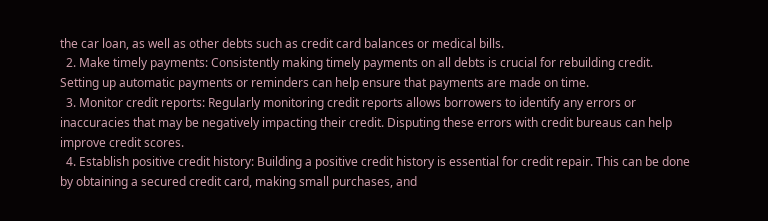the car loan, as well as other debts such as credit card balances or medical bills.
  2. Make timely payments: Consistently making timely payments on all debts is crucial for rebuilding credit. Setting up automatic payments or reminders can help ensure that payments are made on time.
  3. Monitor credit reports: Regularly monitoring credit reports allows borrowers to identify any errors or inaccuracies that may be negatively impacting their credit. Disputing these errors with credit bureaus can help improve credit scores.
  4. Establish positive credit history: Building a positive credit history is essential for credit repair. This can be done by obtaining a secured credit card, making small purchases, and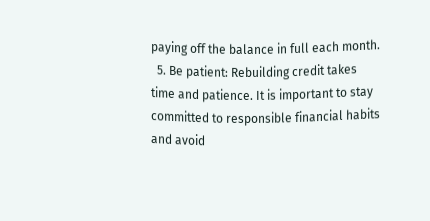paying off the balance in full each month.
  5. Be patient: Rebuilding credit takes time and patience. It is important to stay committed to responsible financial habits and avoid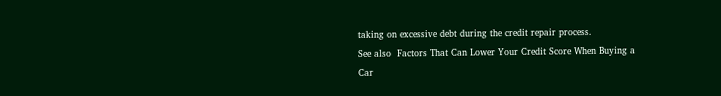taking on excessive debt during the credit repair process.
See also  Factors That Can Lower Your Credit Score When Buying a Car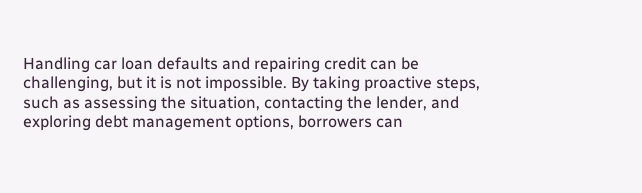Handling car loan defaults and repairing credit can be challenging, but it is not impossible. By taking proactive steps, such as assessing the situation, contacting the lender, and exploring debt management options, borrowers can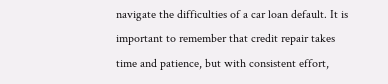navigate the difficulties of a car loan default. It is important to remember that credit repair takes time and patience, but with consistent effort,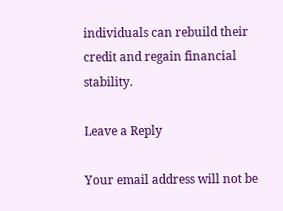individuals can rebuild their credit and regain financial stability.

Leave a Reply

Your email address will not be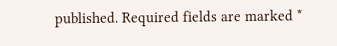published. Required fields are marked *